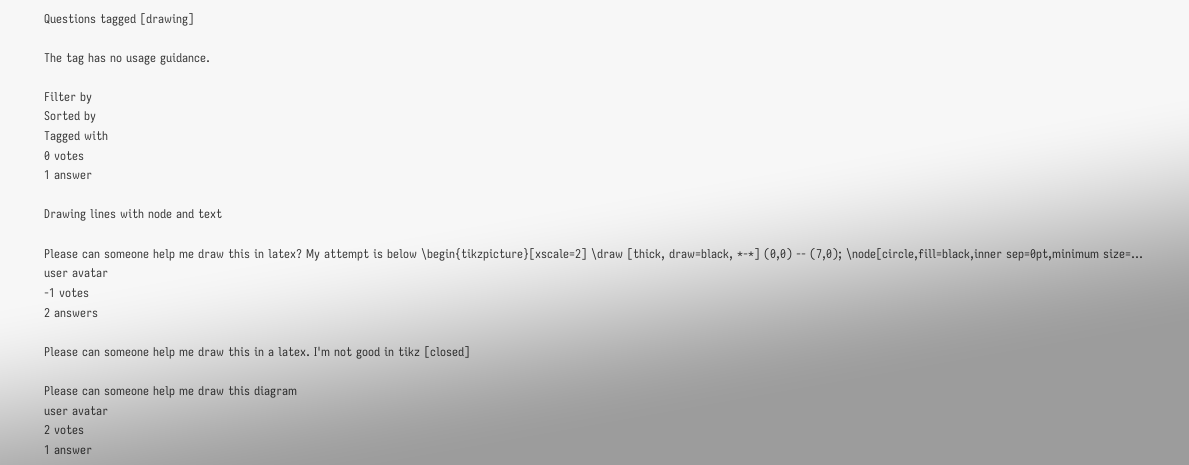Questions tagged [drawing]

The tag has no usage guidance.

Filter by
Sorted by
Tagged with
0 votes
1 answer

Drawing lines with node and text

Please can someone help me draw this in latex? My attempt is below \begin{tikzpicture}[xscale=2] \draw [thick, draw=black, *-*] (0,0) -- (7,0); \node[circle,fill=black,inner sep=0pt,minimum size=...
user avatar
-1 votes
2 answers

Please can someone help me draw this in a latex. I'm not good in tikz [closed]

Please can someone help me draw this diagram
user avatar
2 votes
1 answer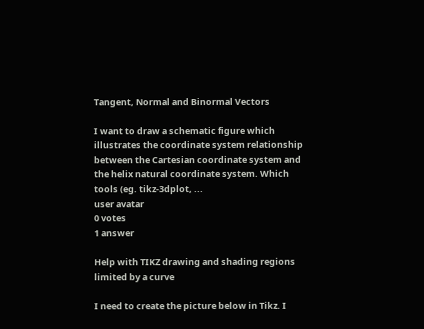Tangent, Normal and Binormal Vectors

I want to draw a schematic figure which illustrates the coordinate system relationship between the Cartesian coordinate system and the helix natural coordinate system. Which tools (eg. tikz-3dplot, ...
user avatar
0 votes
1 answer

Help with TIKZ drawing and shading regions limited by a curve

I need to create the picture below in Tikz. I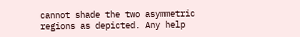cannot shade the two asymmetric regions as depicted. Any help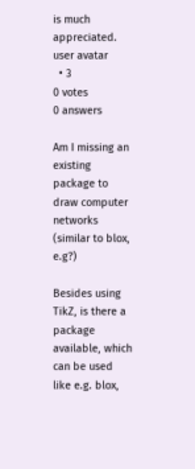is much appreciated.
user avatar
  • 3
0 votes
0 answers

Am I missing an existing package to draw computer networks (similar to blox, e.g?)

Besides using TikZ, is there a package available, which can be used like e.g. blox,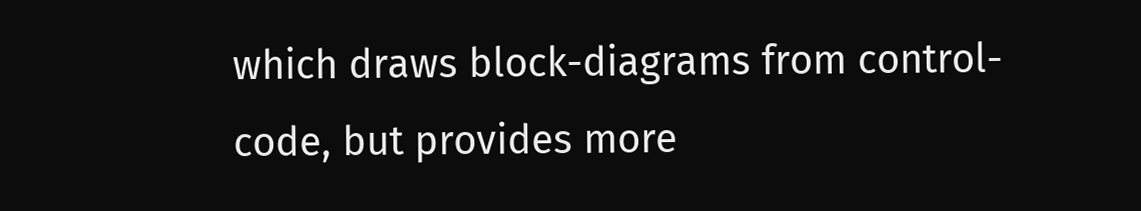which draws block-diagrams from control-code, but provides more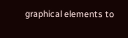graphical elements to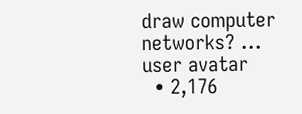draw computer networks? ...
user avatar
  • 2,176